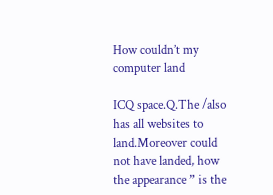How couldn’t my computer land

ICQ space.Q.The /also has all websites to land.Moreover could not have landed, how the appearance ” is the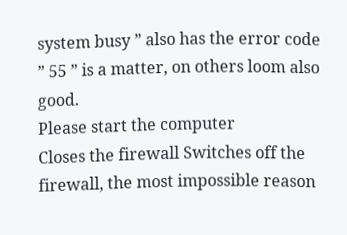system busy ” also has the error code ” 55 ” is a matter, on others loom also good.
Please start the computer
Closes the firewall Switches off the firewall, the most impossible reason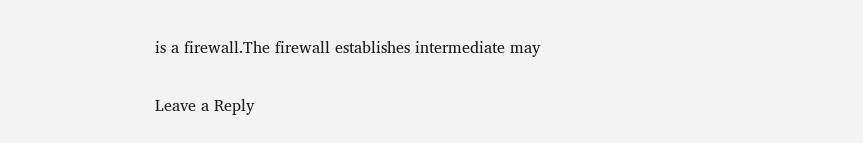is a firewall.The firewall establishes intermediate may

Leave a Reply